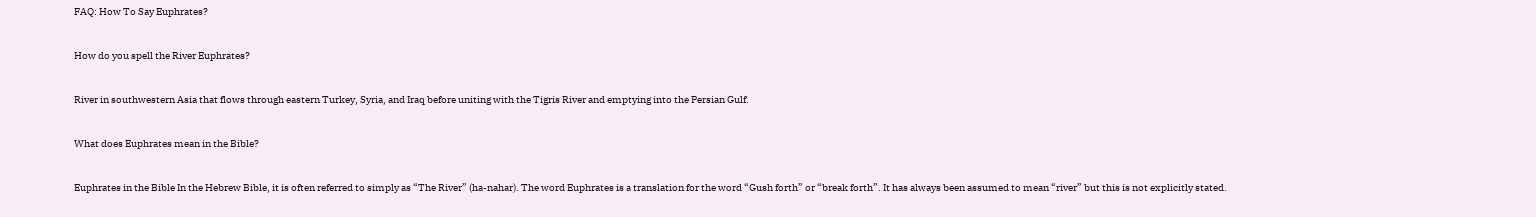FAQ: How To Say Euphrates?

How do you spell the River Euphrates?

River in southwestern Asia that flows through eastern Turkey, Syria, and Iraq before uniting with the Tigris River and emptying into the Persian Gulf.

What does Euphrates mean in the Bible?

Euphrates in the Bible In the Hebrew Bible, it is often referred to simply as “The River” (ha-nahar). The word Euphrates is a translation for the word “Gush forth” or “break forth”. It has always been assumed to mean “river” but this is not explicitly stated.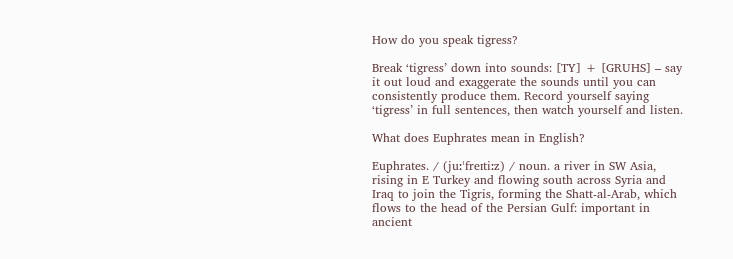How do you speak tigress?

Break ‘tigress’ down into sounds: [TY] + [GRUHS] – say it out loud and exaggerate the sounds until you can consistently produce them. Record yourself saying ‘tigress’ in full sentences, then watch yourself and listen.

What does Euphrates mean in English?

Euphrates. / (juːˈfreɪtiːz) / noun. a river in SW Asia, rising in E Turkey and flowing south across Syria and Iraq to join the Tigris, forming the Shatt-al-Arab, which flows to the head of the Persian Gulf: important in ancient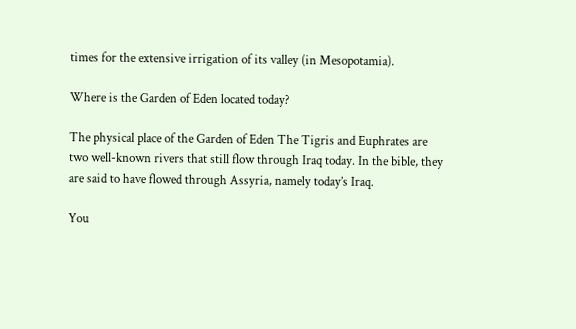times for the extensive irrigation of its valley (in Mesopotamia).

Where is the Garden of Eden located today?

The physical place of the Garden of Eden The Tigris and Euphrates are two well-known rivers that still flow through Iraq today. In the bible, they are said to have flowed through Assyria, namely today’s Iraq.

You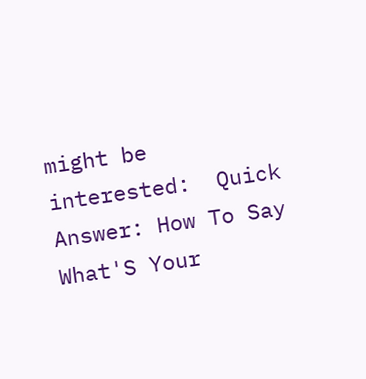might be interested:  Quick Answer: How To Say What'S Your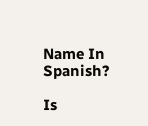Name In Spanish?

Is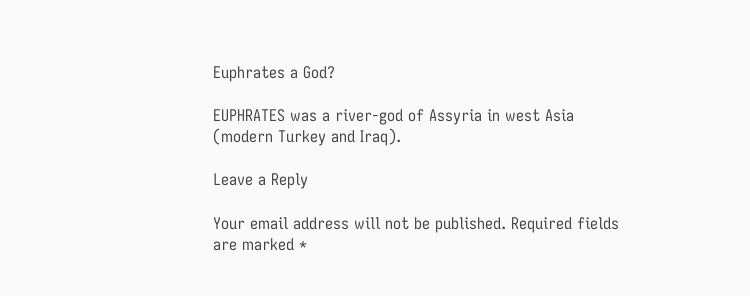Euphrates a God?

EUPHRATES was a river-god of Assyria in west Asia (modern Turkey and Iraq).

Leave a Reply

Your email address will not be published. Required fields are marked *